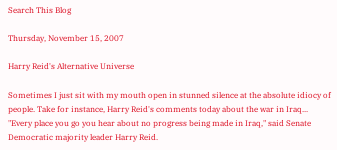Search This Blog

Thursday, November 15, 2007

Harry Reid's Alternative Universe

Sometimes I just sit with my mouth open in stunned silence at the absolute idiocy of people. Take for instance, Harry Reid's comments today about the war in Iraq...
"Every place you go you hear about no progress being made in Iraq," said Senate Democratic majority leader Harry Reid.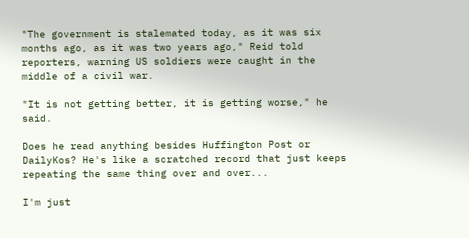"The government is stalemated today, as it was six months ago, as it was two years ago," Reid told reporters, warning US soldiers were caught in the middle of a civil war.

"It is not getting better, it is getting worse," he said.

Does he read anything besides Huffington Post or DailyKos? He's like a scratched record that just keeps repeating the same thing over and over...

I'm just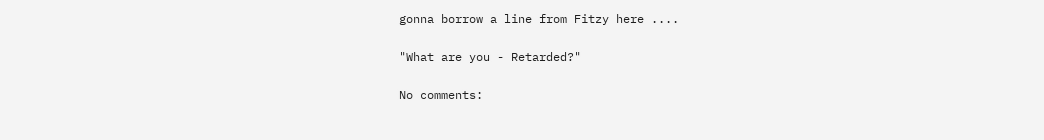gonna borrow a line from Fitzy here ....

"What are you - Retarded?"

No comments: